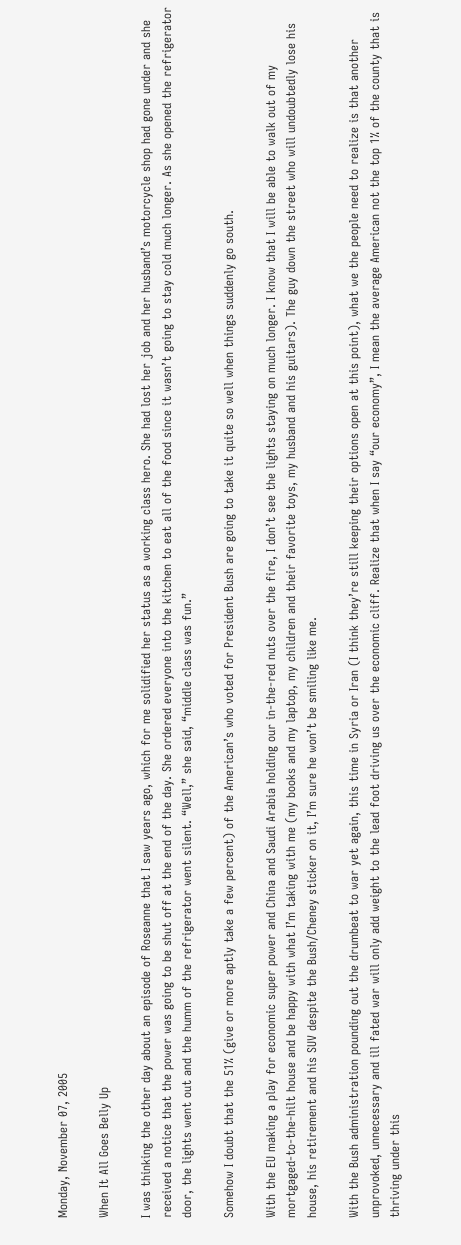Monday, November 07, 2005

When It All Goes Belly Up

I was thinking the other day about an episode of Roseanne that I saw years ago, which for me solidified her status as a working class hero. She had lost her job and her husband’s motorcycle shop had gone under and she received a notice that the power was going to be shut off at the end of the day. She ordered everyone into the kitchen to eat all of the food since it wasn’t going to stay cold much longer. As she opened the refrigerator door, the lights went out and the humm of the refrigerator went silent. “Well,” she said, “middle class was fun.”

Somehow I doubt that the 51% (give or more aptly take a few percent) of the American’s who voted for President Bush are going to take it quite so well when things suddenly go south.

With the EU making a play for economic super power and China and Saudi Arabia holding our in-the-red nuts over the fire, I don’t see the lights staying on much longer. I know that I will be able to walk out of my mortgaged-to-the-hilt house and be happy with what I’m taking with me (my books and my laptop, my children and their favorite toys, my husband and his guitars). The guy down the street who will undoubtedly lose his house, his retirement and his SUV despite the Bush/Cheney sticker on it, I’m sure he won’t be smiling like me.

With the Bush administration pounding out the drumbeat to war yet again, this time in Syria or Iran (I think they’re still keeping their options open at this point), what we the people need to realize is that another unprovoked, unnecessary and ill fated war will only add weight to the lead foot driving us over the economic cliff. Realize that when I say “our economy”, I mean the average American not the top 1% of the county that is thriving under this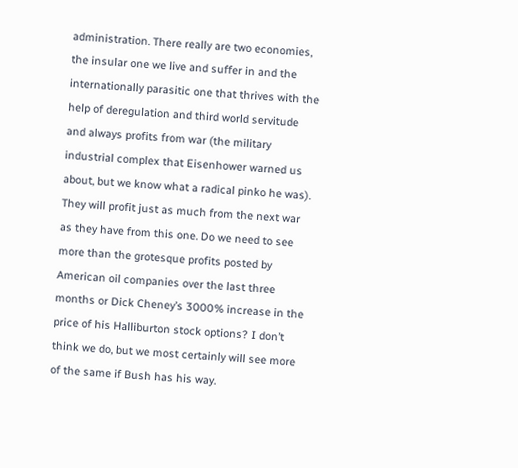administration. There really are two economies, the insular one we live and suffer in and the internationally parasitic one that thrives with the help of deregulation and third world servitude and always profits from war (the military industrial complex that Eisenhower warned us about, but we know what a radical pinko he was). They will profit just as much from the next war as they have from this one. Do we need to see more than the grotesque profits posted by American oil companies over the last three months or Dick Cheney’s 3000% increase in the price of his Halliburton stock options? I don’t think we do, but we most certainly will see more of the same if Bush has his way.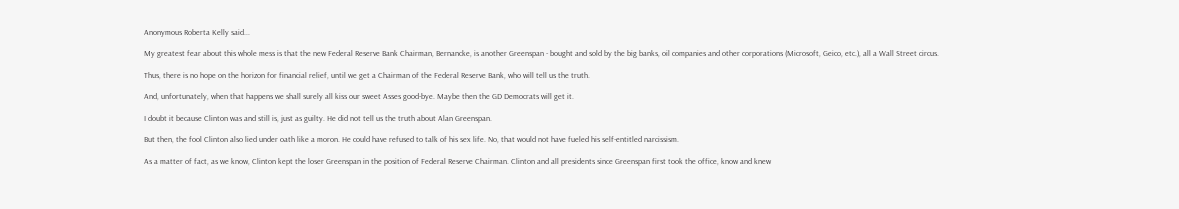Anonymous Roberta Kelly said...

My greatest fear about this whole mess is that the new Federal Reserve Bank Chairman, Bernancke, is another Greenspan - bought and sold by the big banks, oil companies and other corporations (Microsoft, Geico, etc.), all a Wall Street circus.

Thus, there is no hope on the horizon for financial relief, until we get a Chairman of the Federal Reserve Bank, who will tell us the truth.

And, unfortunately, when that happens we shall surely all kiss our sweet Asses good-bye. Maybe then the GD Democrats will get it.

I doubt it because Clinton was and still is, just as guilty. He did not tell us the truth about Alan Greenspan.

But then, the fool Clinton also lied under oath like a moron. He could have refused to talk of his sex life. No, that would not have fueled his self-entitled narcissism.

As a matter of fact, as we know, Clinton kept the loser Greenspan in the position of Federal Reserve Chairman. Clinton and all presidents since Greenspan first took the office, know and knew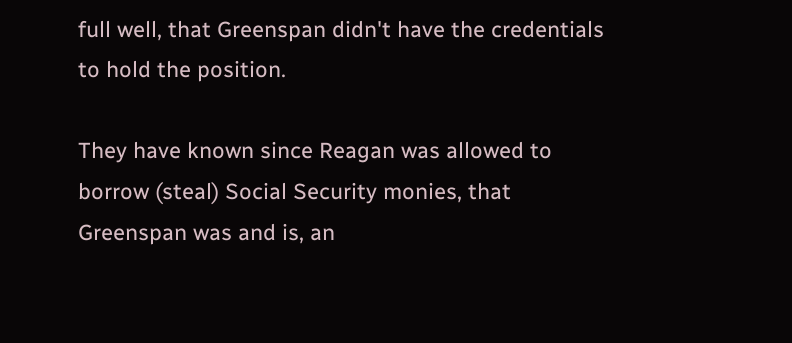full well, that Greenspan didn't have the credentials to hold the position.

They have known since Reagan was allowed to borrow (steal) Social Security monies, that Greenspan was and is, an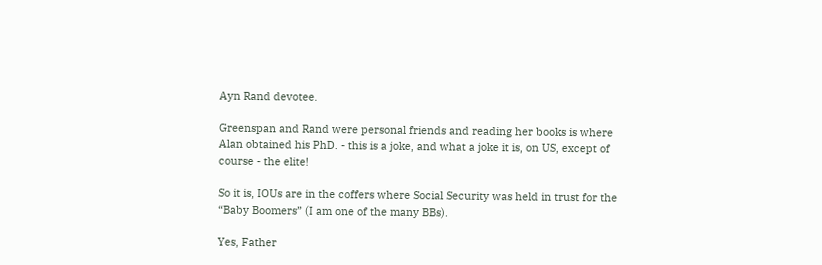Ayn Rand devotee.

Greenspan and Rand were personal friends and reading her books is where Alan obtained his PhD. - this is a joke, and what a joke it is, on US, except of course - the elite!

So it is, IOUs are in the coffers where Social Security was held in trust for the “Baby Boomers” (I am one of the many BBs).

Yes, Father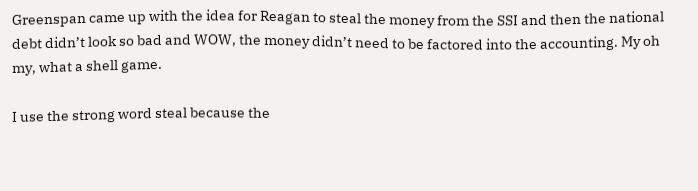Greenspan came up with the idea for Reagan to steal the money from the SSI and then the national debt didn’t look so bad and WOW, the money didn’t need to be factored into the accounting. My oh my, what a shell game.

I use the strong word steal because the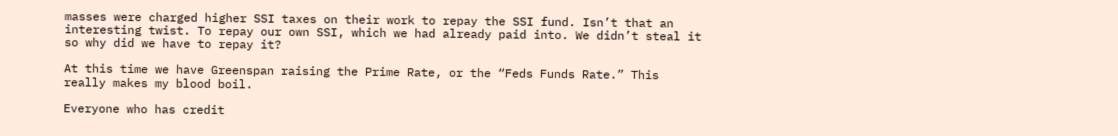masses were charged higher SSI taxes on their work to repay the SSI fund. Isn’t that an interesting twist. To repay our own SSI, which we had already paid into. We didn’t steal it so why did we have to repay it?

At this time we have Greenspan raising the Prime Rate, or the “Feds Funds Rate.” This really makes my blood boil.

Everyone who has credit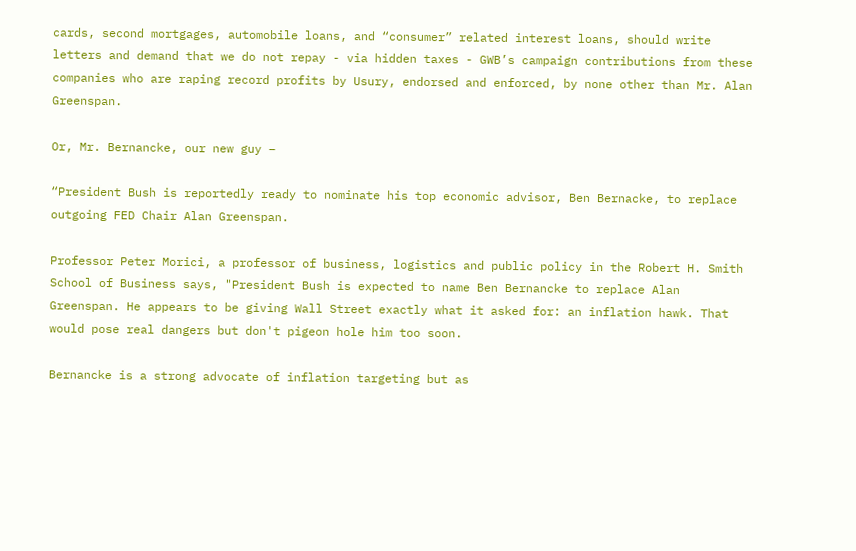cards, second mortgages, automobile loans, and “consumer” related interest loans, should write letters and demand that we do not repay - via hidden taxes - GWB’s campaign contributions from these companies who are raping record profits by Usury, endorsed and enforced, by none other than Mr. Alan Greenspan.

Or, Mr. Bernancke, our new guy –

“President Bush is reportedly ready to nominate his top economic advisor, Ben Bernacke, to replace outgoing FED Chair Alan Greenspan.

Professor Peter Morici, a professor of business, logistics and public policy in the Robert H. Smith School of Business says, "President Bush is expected to name Ben Bernancke to replace Alan Greenspan. He appears to be giving Wall Street exactly what it asked for: an inflation hawk. That would pose real dangers but don't pigeon hole him too soon.

Bernancke is a strong advocate of inflation targeting but as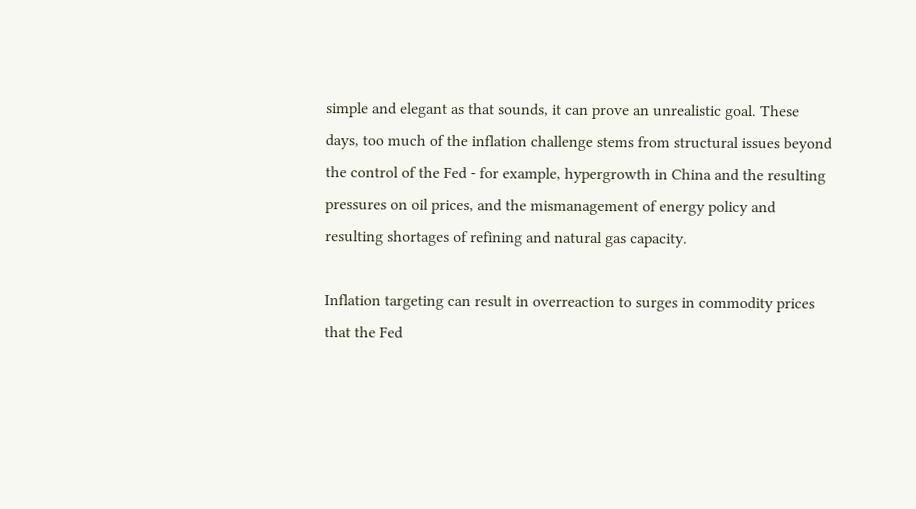simple and elegant as that sounds, it can prove an unrealistic goal. These days, too much of the inflation challenge stems from structural issues beyond the control of the Fed - for example, hypergrowth in China and the resulting pressures on oil prices, and the mismanagement of energy policy and resulting shortages of refining and natural gas capacity.

Inflation targeting can result in overreaction to surges in commodity prices that the Fed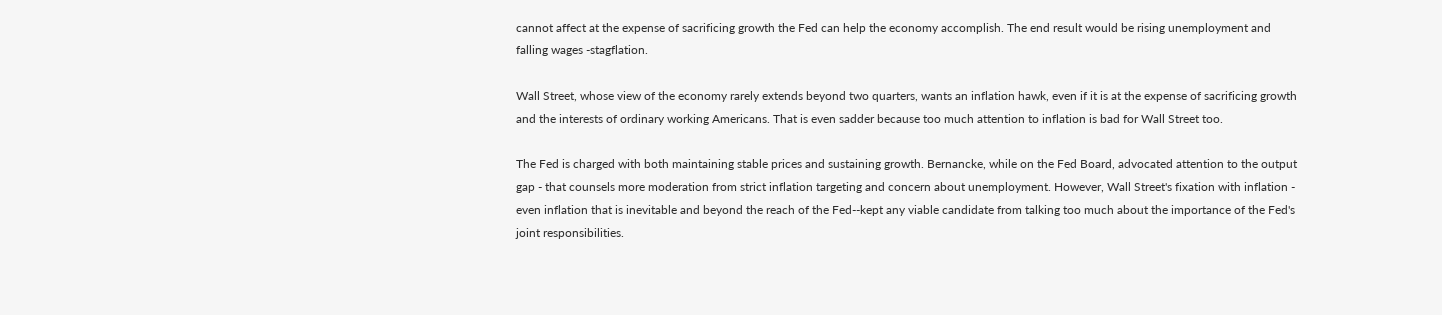cannot affect at the expense of sacrificing growth the Fed can help the economy accomplish. The end result would be rising unemployment and falling wages -stagflation.

Wall Street, whose view of the economy rarely extends beyond two quarters, wants an inflation hawk, even if it is at the expense of sacrificing growth and the interests of ordinary working Americans. That is even sadder because too much attention to inflation is bad for Wall Street too.

The Fed is charged with both maintaining stable prices and sustaining growth. Bernancke, while on the Fed Board, advocated attention to the output gap - that counsels more moderation from strict inflation targeting and concern about unemployment. However, Wall Street's fixation with inflation - even inflation that is inevitable and beyond the reach of the Fed--kept any viable candidate from talking too much about the importance of the Fed's joint responsibilities.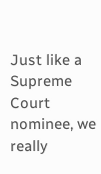Just like a Supreme Court nominee, we really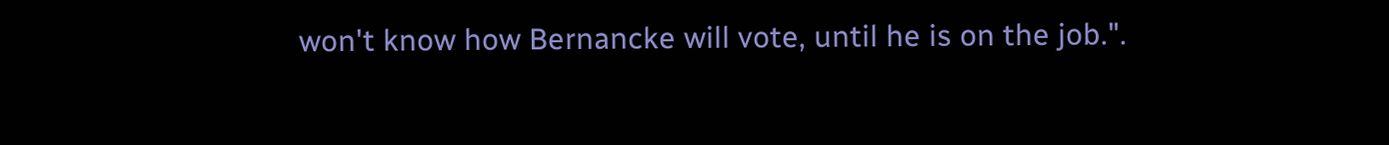won't know how Bernancke will vote, until he is on the job.".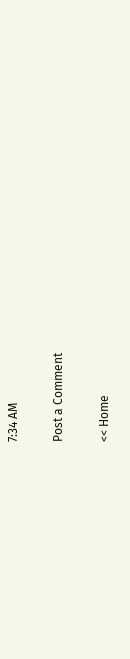7:34 AM

Post a Comment

<< Home